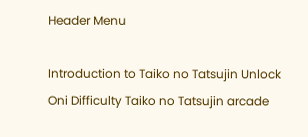Header Menu

Introduction to Taiko no Tatsujin Unlock Oni Difficulty Taiko no Tatsujin arcade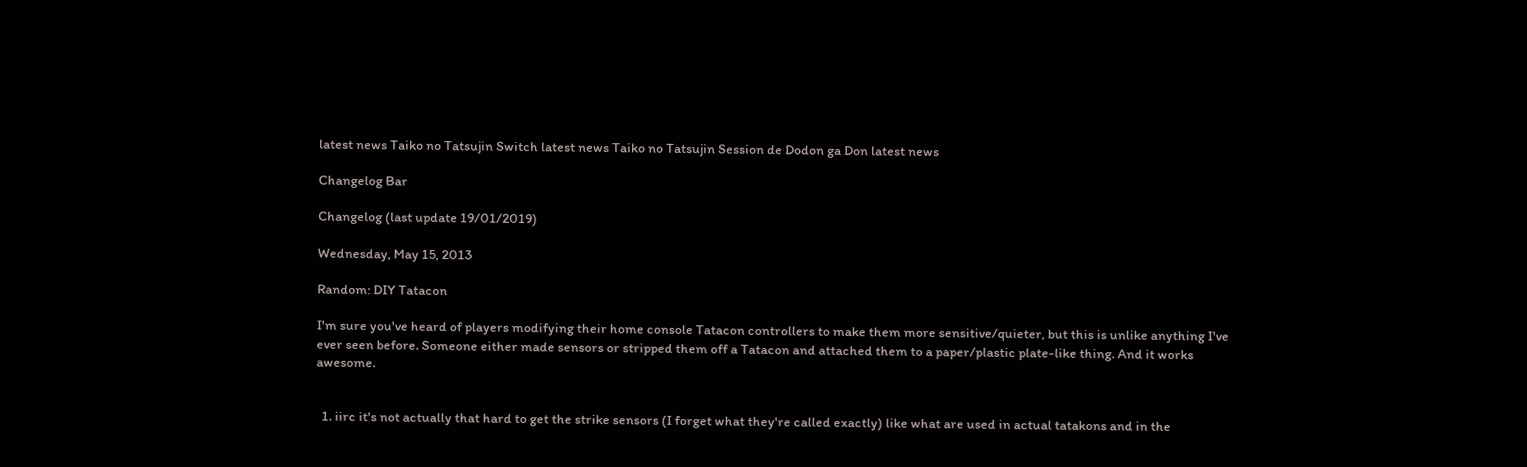latest news Taiko no Tatsujin Switch latest news Taiko no Tatsujin Session de Dodon ga Don latest news

Changelog Bar

Changelog (last update 19/01/2019)

Wednesday, May 15, 2013

Random: DIY Tatacon

I'm sure you've heard of players modifying their home console Tatacon controllers to make them more sensitive/quieter, but this is unlike anything I've ever seen before. Someone either made sensors or stripped them off a Tatacon and attached them to a paper/plastic plate-like thing. And it works awesome.


  1. iirc it's not actually that hard to get the strike sensors (I forget what they're called exactly) like what are used in actual tatakons and in the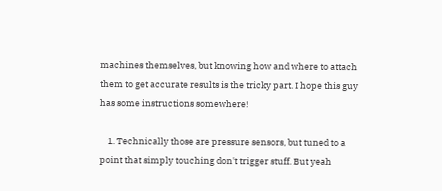machines themselves, but knowing how and where to attach them to get accurate results is the tricky part. I hope this guy has some instructions somewhere!

    1. Technically those are pressure sensors, but tuned to a point that simply touching don't trigger stuff. But yeah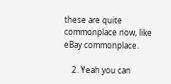these are quite commonplace now, like eBay commonplace.

    2. Yeah you can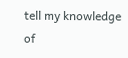tell my knowledge of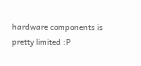hardware components is pretty limited :P